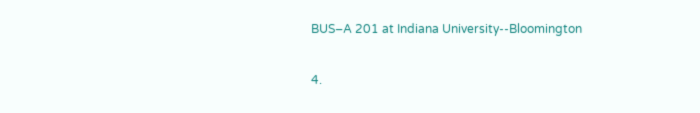BUS–A 201 at Indiana University--Bloomington

4.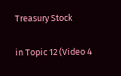Treasury Stock

in Topic 12 (Video 4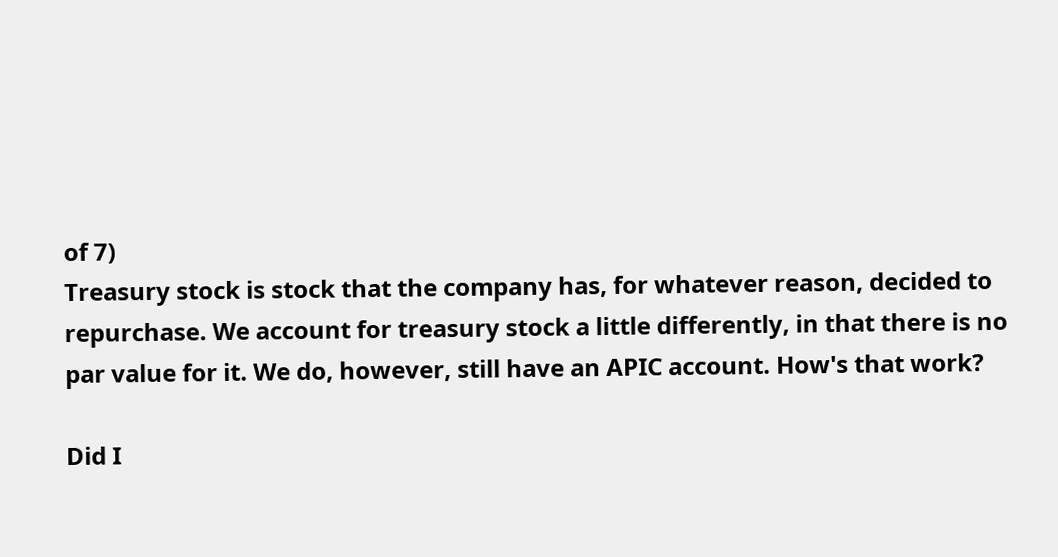of 7)
Treasury stock is stock that the company has, for whatever reason, decided to repurchase. We account for treasury stock a little differently, in that there is no par value for it. We do, however, still have an APIC account. How's that work?

Did I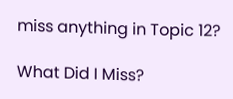miss anything in Topic 12?

What Did I Miss?